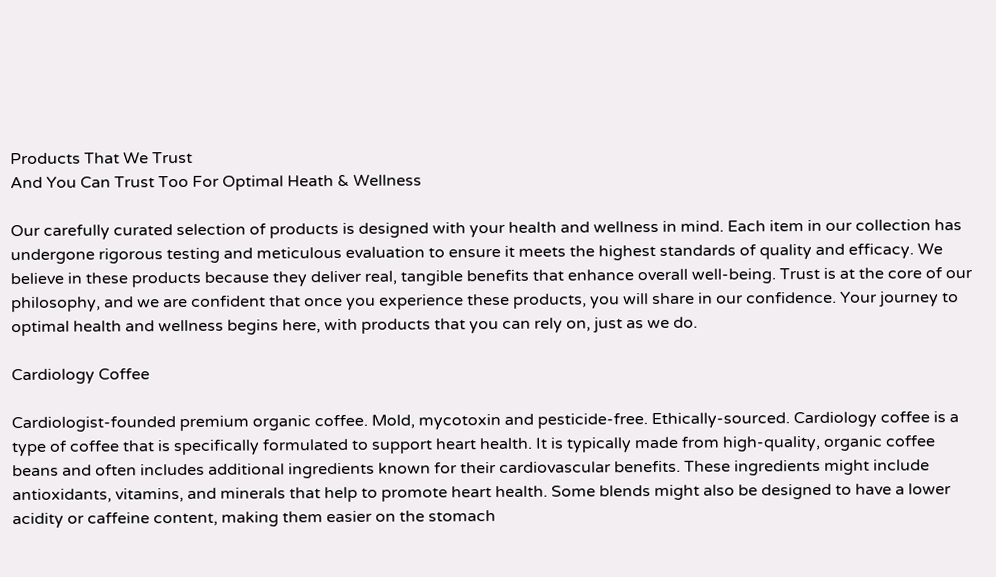Products That We Trust
And You Can Trust Too For Optimal Heath & Wellness

Our carefully curated selection of products is designed with your health and wellness in mind. Each item in our collection has undergone rigorous testing and meticulous evaluation to ensure it meets the highest standards of quality and efficacy. We believe in these products because they deliver real, tangible benefits that enhance overall well-being. Trust is at the core of our philosophy, and we are confident that once you experience these products, you will share in our confidence. Your journey to optimal health and wellness begins here, with products that you can rely on, just as we do.

Cardiology Coffee

Cardiologist-founded premium organic coffee. Mold, mycotoxin and pesticide-free. Ethically-sourced. Cardiology coffee is a type of coffee that is specifically formulated to support heart health. It is typically made from high-quality, organic coffee beans and often includes additional ingredients known for their cardiovascular benefits. These ingredients might include antioxidants, vitamins, and minerals that help to promote heart health. Some blends might also be designed to have a lower acidity or caffeine content, making them easier on the stomach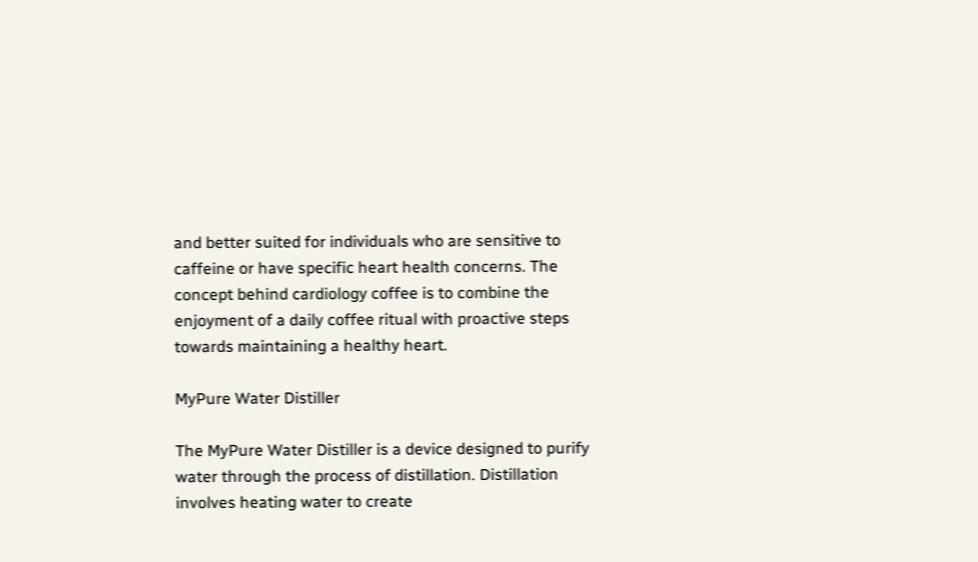and better suited for individuals who are sensitive to caffeine or have specific heart health concerns. The concept behind cardiology coffee is to combine the enjoyment of a daily coffee ritual with proactive steps towards maintaining a healthy heart.

MyPure Water Distiller

The MyPure Water Distiller is a device designed to purify water through the process of distillation. Distillation involves heating water to create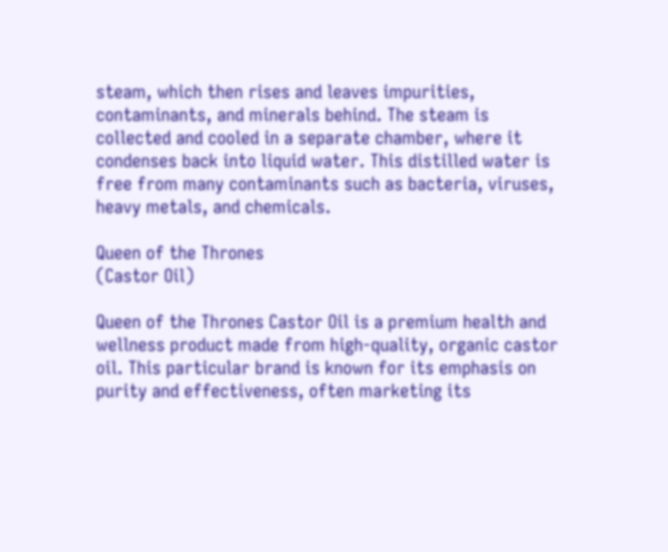steam, which then rises and leaves impurities, contaminants, and minerals behind. The steam is collected and cooled in a separate chamber, where it condenses back into liquid water. This distilled water is free from many contaminants such as bacteria, viruses, heavy metals, and chemicals.

Queen of the Thrones
(Castor Oil)

Queen of the Thrones Castor Oil is a premium health and wellness product made from high-quality, organic castor oil. This particular brand is known for its emphasis on purity and effectiveness, often marketing its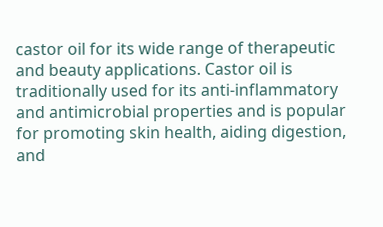castor oil for its wide range of therapeutic and beauty applications. Castor oil is traditionally used for its anti-inflammatory and antimicrobial properties and is popular for promoting skin health, aiding digestion, and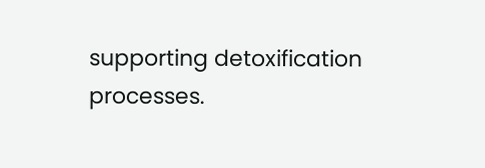supporting detoxification processes.